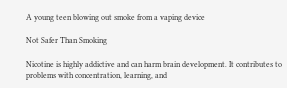A young teen blowing out smoke from a vaping device

Not Safer Than Smoking

Nicotine is highly addictive and can harm brain development. It contributes to problems with concentration, learning, and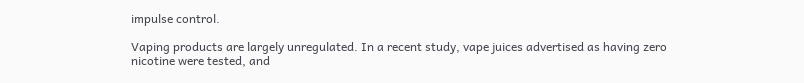impulse control.

Vaping products are largely unregulated. In a recent study, vape juices advertised as having zero nicotine were tested, and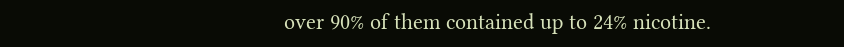over 90% of them contained up to 24% nicotine.